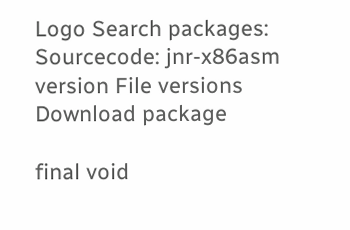Logo Search packages:
Sourcecode: jnr-x86asm version File versions  Download package

final void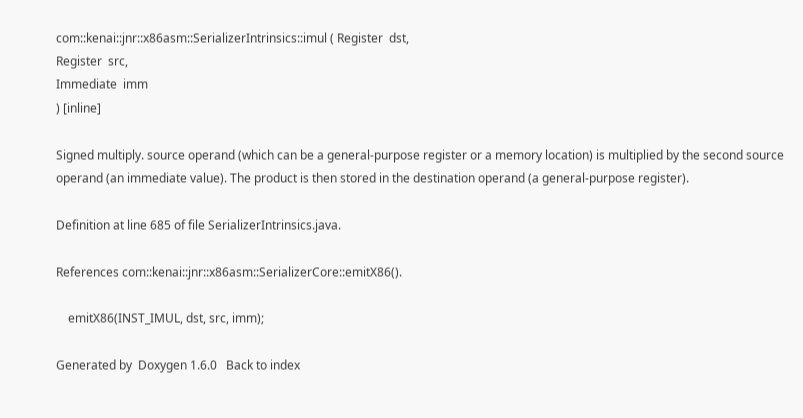com::kenai::jnr::x86asm::SerializerIntrinsics::imul ( Register  dst,
Register  src,
Immediate  imm
) [inline]

Signed multiply. source operand (which can be a general-purpose register or a memory location) is multiplied by the second source operand (an immediate value). The product is then stored in the destination operand (a general-purpose register).

Definition at line 685 of file SerializerIntrinsics.java.

References com::kenai::jnr::x86asm::SerializerCore::emitX86().

    emitX86(INST_IMUL, dst, src, imm);

Generated by  Doxygen 1.6.0   Back to index